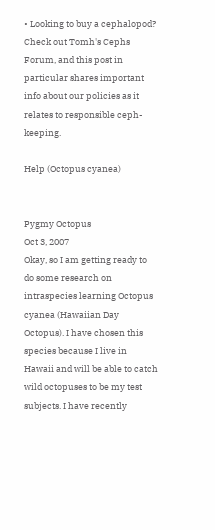• Looking to buy a cephalopod? Check out Tomh's Cephs Forum, and this post in particular shares important info about our policies as it relates to responsible ceph-keeping.

Help (Octopus cyanea)


Pygmy Octopus
Oct 3, 2007
Okay, so I am getting ready to do some research on intraspecies learning Octopus cyanea (Hawaiian Day Octopus). I have chosen this species because I live in Hawaii and will be able to catch wild octopuses to be my test subjects. I have recently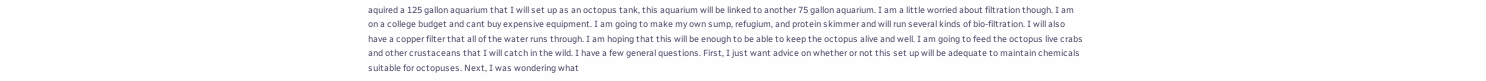aquired a 125 gallon aquarium that I will set up as an octopus tank, this aquarium will be linked to another 75 gallon aquarium. I am a little worried about filtration though. I am on a college budget and cant buy expensive equipment. I am going to make my own sump, refugium, and protein skimmer and will run several kinds of bio-filtration. I will also have a copper filter that all of the water runs through. I am hoping that this will be enough to be able to keep the octopus alive and well. I am going to feed the octopus live crabs and other crustaceans that I will catch in the wild. I have a few general questions. First, I just want advice on whether or not this set up will be adequate to maintain chemicals suitable for octopuses. Next, I was wondering what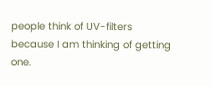people think of UV-filters because I am thinking of getting one.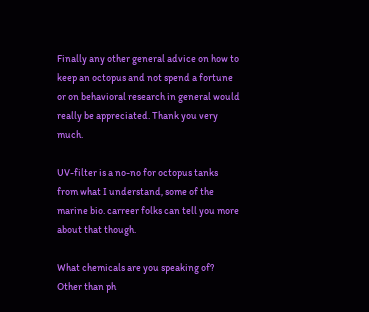Finally any other general advice on how to keep an octopus and not spend a fortune or on behavioral research in general would really be appreciated. Thank you very much.

UV-filter is a no-no for octopus tanks from what I understand, some of the marine bio. carreer folks can tell you more about that though.

What chemicals are you speaking of? Other than ph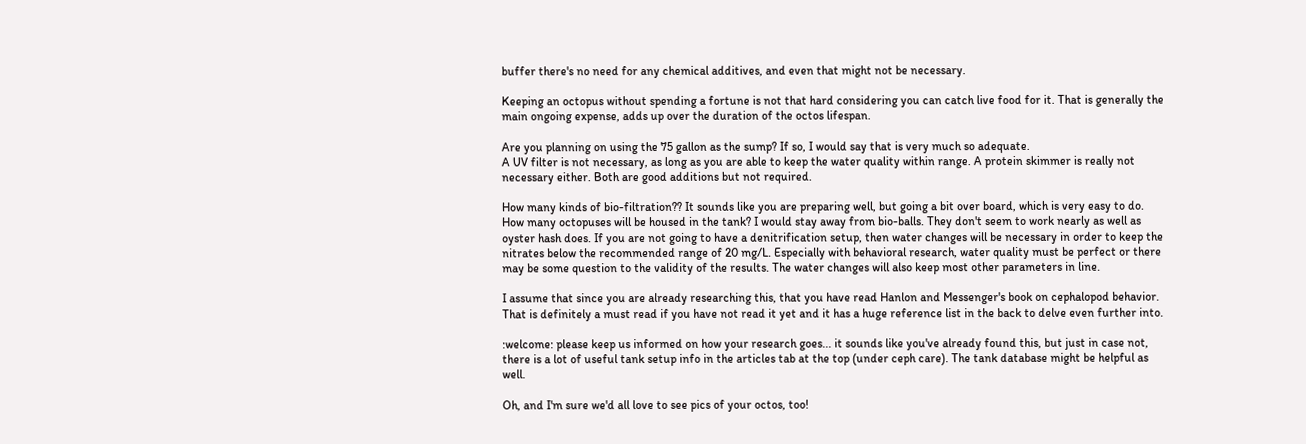buffer there's no need for any chemical additives, and even that might not be necessary.

Keeping an octopus without spending a fortune is not that hard considering you can catch live food for it. That is generally the main ongoing expense, adds up over the duration of the octos lifespan.

Are you planning on using the 75 gallon as the sump? If so, I would say that is very much so adequate.
A UV filter is not necessary, as long as you are able to keep the water quality within range. A protein skimmer is really not necessary either. Both are good additions but not required.

How many kinds of bio-filtration?? It sounds like you are preparing well, but going a bit over board, which is very easy to do. How many octopuses will be housed in the tank? I would stay away from bio-balls. They don't seem to work nearly as well as oyster hash does. If you are not going to have a denitrification setup, then water changes will be necessary in order to keep the nitrates below the recommended range of 20 mg/L. Especially with behavioral research, water quality must be perfect or there may be some question to the validity of the results. The water changes will also keep most other parameters in line.

I assume that since you are already researching this, that you have read Hanlon and Messenger's book on cephalopod behavior. That is definitely a must read if you have not read it yet and it has a huge reference list in the back to delve even further into.

:welcome: please keep us informed on how your research goes... it sounds like you've already found this, but just in case not, there is a lot of useful tank setup info in the articles tab at the top (under ceph care). The tank database might be helpful as well.

Oh, and I'm sure we'd all love to see pics of your octos, too!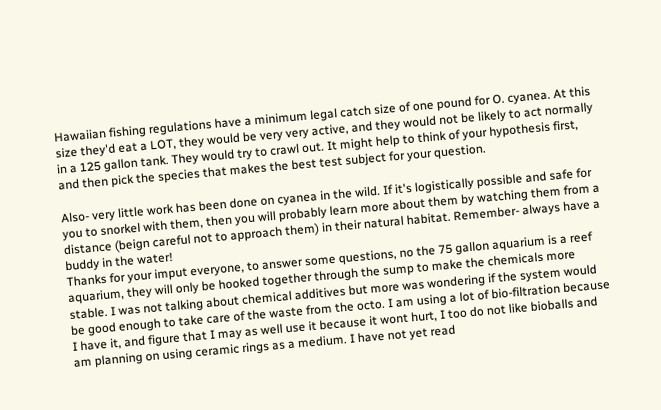Hawaiian fishing regulations have a minimum legal catch size of one pound for O. cyanea. At this size they'd eat a LOT, they would be very very active, and they would not be likely to act normally in a 125 gallon tank. They would try to crawl out. It might help to think of your hypothesis first, and then pick the species that makes the best test subject for your question.

Also- very little work has been done on cyanea in the wild. If it's logistically possible and safe for you to snorkel with them, then you will probably learn more about them by watching them from a distance (beign careful not to approach them) in their natural habitat. Remember- always have a buddy in the water!
Thanks for your imput everyone, to answer some questions, no the 75 gallon aquarium is a reef aquarium, they will only be hooked together through the sump to make the chemicals more stable. I was not talking about chemical additives but more was wondering if the system would be good enough to take care of the waste from the octo. I am using a lot of bio-filtration because I have it, and figure that I may as well use it because it wont hurt, I too do not like bioballs and am planning on using ceramic rings as a medium. I have not yet read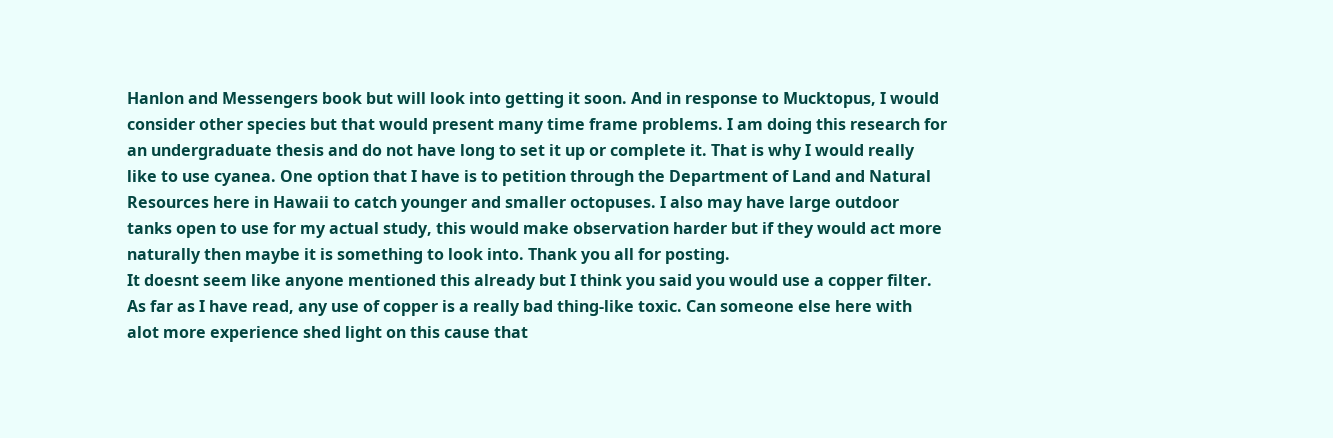Hanlon and Messengers book but will look into getting it soon. And in response to Mucktopus, I would consider other species but that would present many time frame problems. I am doing this research for an undergraduate thesis and do not have long to set it up or complete it. That is why I would really like to use cyanea. One option that I have is to petition through the Department of Land and Natural Resources here in Hawaii to catch younger and smaller octopuses. I also may have large outdoor tanks open to use for my actual study, this would make observation harder but if they would act more naturally then maybe it is something to look into. Thank you all for posting.
It doesnt seem like anyone mentioned this already but I think you said you would use a copper filter. As far as I have read, any use of copper is a really bad thing-like toxic. Can someone else here with alot more experience shed light on this cause that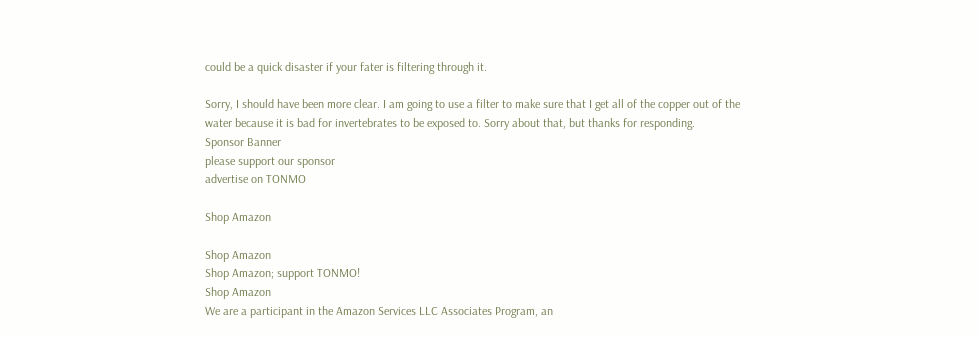could be a quick disaster if your fater is filtering through it.

Sorry, I should have been more clear. I am going to use a filter to make sure that I get all of the copper out of the water because it is bad for invertebrates to be exposed to. Sorry about that, but thanks for responding.
Sponsor Banner
please support our sponsor
advertise on TONMO

Shop Amazon

Shop Amazon
Shop Amazon; support TONMO!
Shop Amazon
We are a participant in the Amazon Services LLC Associates Program, an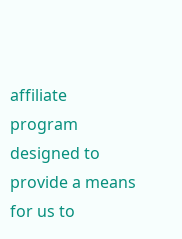affiliate program designed to provide a means for us to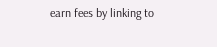earn fees by linking to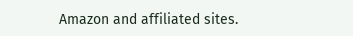Amazon and affiliated sites.